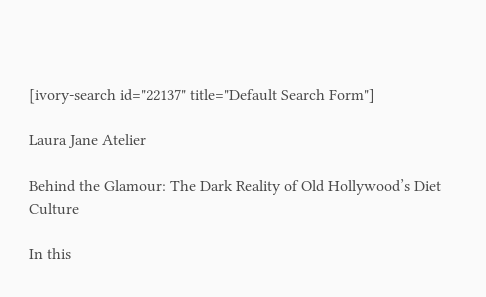[ivory-search id="22137" title="Default Search Form"]

Laura Jane Atelier

Behind the Glamour: The Dark Reality of Old Hollywood’s Diet Culture

In this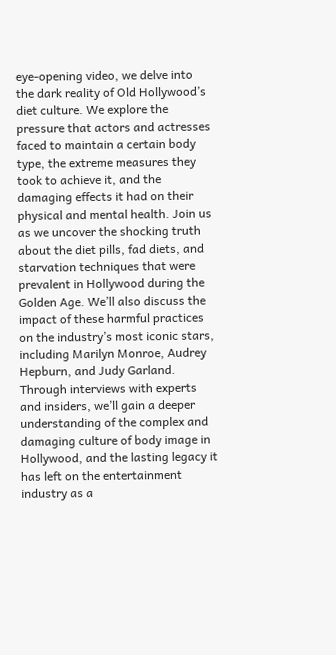eye-opening video, we delve into the dark reality of Old Hollywood’s diet culture. We explore the pressure that actors and actresses faced to maintain a certain body type, the extreme measures they took to achieve it, and the damaging effects it had on their physical and mental health. Join us as we uncover the shocking truth about the diet pills, fad diets, and starvation techniques that were prevalent in Hollywood during the Golden Age. We’ll also discuss the impact of these harmful practices on the industry’s most iconic stars, including Marilyn Monroe, Audrey Hepburn, and Judy Garland. Through interviews with experts and insiders, we’ll gain a deeper understanding of the complex and damaging culture of body image in Hollywood, and the lasting legacy it has left on the entertainment industry as a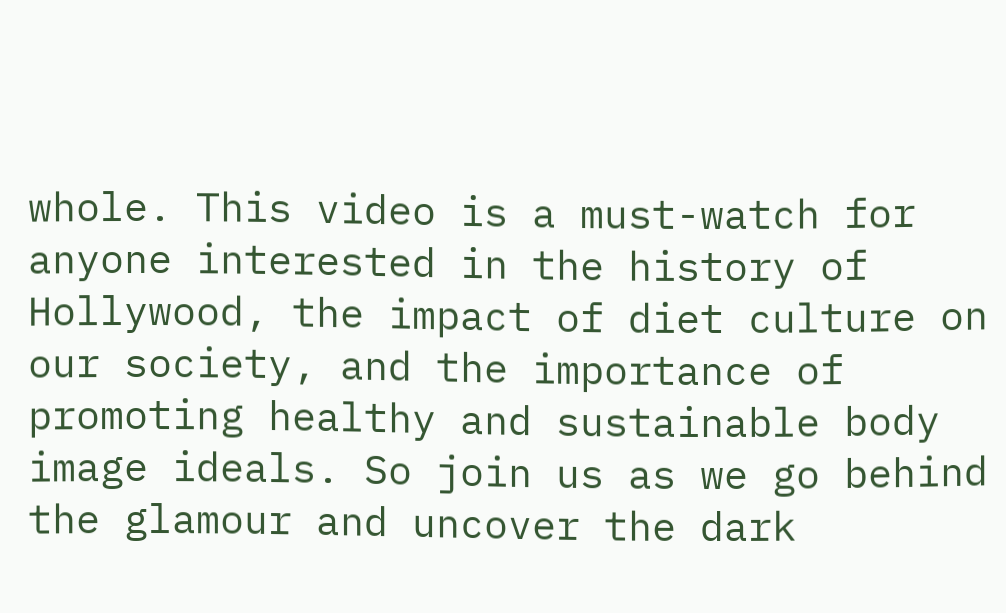whole. This video is a must-watch for anyone interested in the history of Hollywood, the impact of diet culture on our society, and the importance of promoting healthy and sustainable body image ideals. So join us as we go behind the glamour and uncover the dark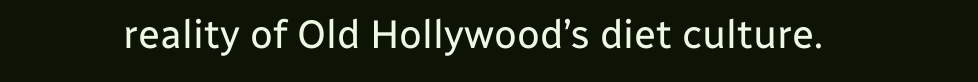reality of Old Hollywood’s diet culture.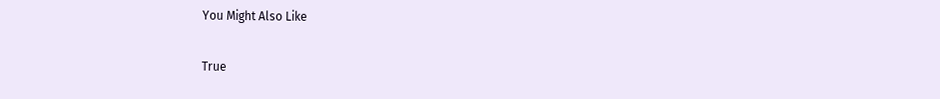You Might Also Like

True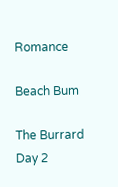Romance

Beach Bum

The Burrard Day 2